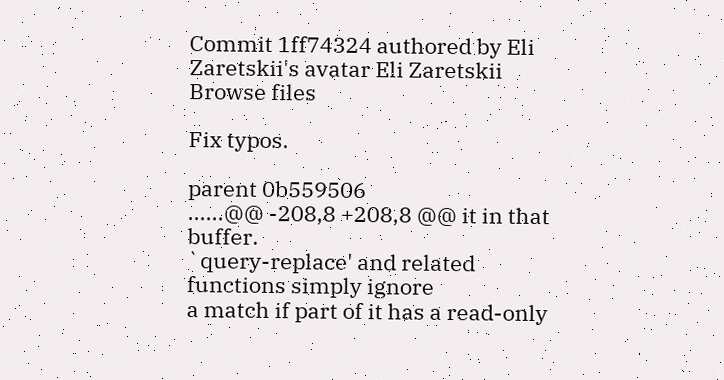Commit 1ff74324 authored by Eli Zaretskii's avatar Eli Zaretskii
Browse files

Fix typos.

parent 0b559506
......@@ -208,8 +208,8 @@ it in that buffer.
`query-replace' and related functions simply ignore
a match if part of it has a read-only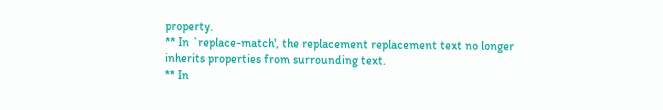property.
** In `replace-match', the replacement replacement text no longer
inherits properties from surrounding text.
** In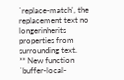`replace-match', the replacement text no longerinherits
properties from surrounding text.
** New function `buffer-local-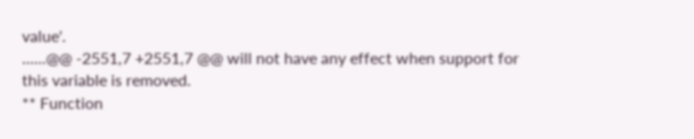value'.
......@@ -2551,7 +2551,7 @@ will not have any effect when support for this variable is removed.
** Function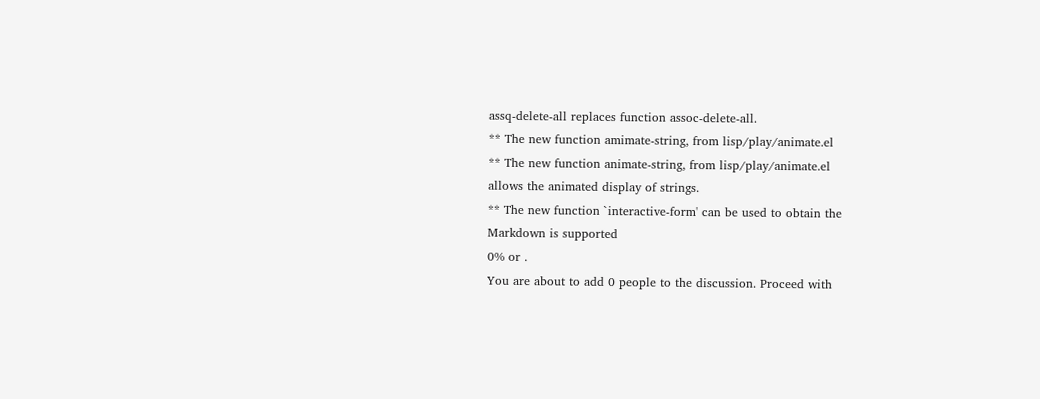assq-delete-all replaces function assoc-delete-all.
** The new function amimate-string, from lisp/play/animate.el
** The new function animate-string, from lisp/play/animate.el
allows the animated display of strings.
** The new function `interactive-form' can be used to obtain the
Markdown is supported
0% or .
You are about to add 0 people to the discussion. Proceed with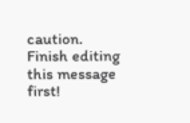caution.
Finish editing this message first!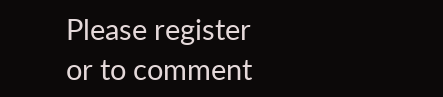Please register or to comment